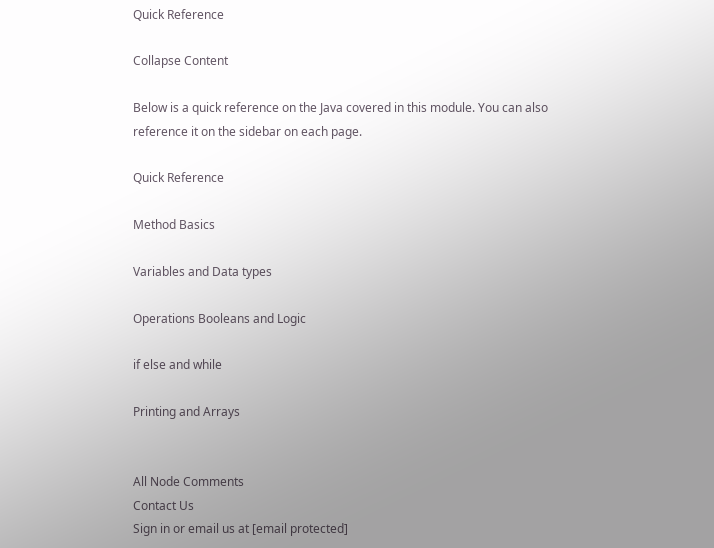Quick Reference

Collapse Content

Below is a quick reference on the Java covered in this module. You can also reference it on the sidebar on each page.

Quick Reference

Method Basics

Variables and Data types

Operations Booleans and Logic

if else and while

Printing and Arrays


All Node Comments
Contact Us
Sign in or email us at [email protected]